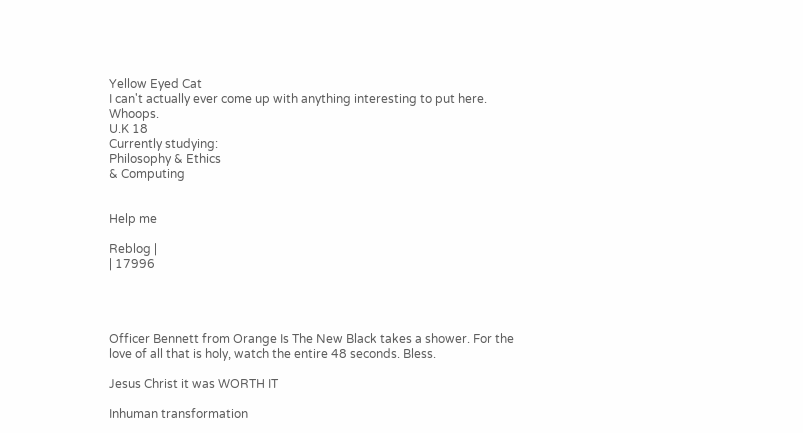Yellow Eyed Cat
I can't actually ever come up with anything interesting to put here. Whoops.
U.K 18
Currently studying:
Philosophy & Ethics
& Computing


Help me

Reblog |
| 17996




Officer Bennett from Orange Is The New Black takes a shower. For the love of all that is holy, watch the entire 48 seconds. Bless.

Jesus Christ it was WORTH IT

Inhuman transformation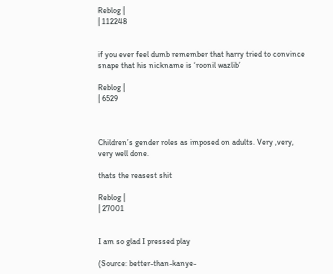Reblog |
| 112248


if you ever feel dumb remember that harry tried to convince snape that his nickname is ‘roonil wazlib’

Reblog |
| 6529



Children’s gender roles as imposed on adults. Very ,very, very well done.

thats the reasest shit

Reblog |
| 27001


I am so glad I pressed play

(Source: better-than-kanye-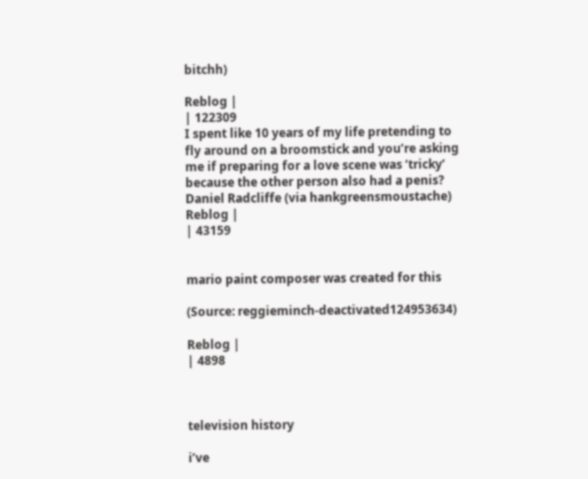bitchh)

Reblog |
| 122309
I spent like 10 years of my life pretending to fly around on a broomstick and you’re asking me if preparing for a love scene was ‘tricky’ because the other person also had a penis?
Daniel Radcliffe (via hankgreensmoustache)
Reblog |
| 43159


mario paint composer was created for this

(Source: reggieminch-deactivated124953634)

Reblog |
| 4898



television history

i’ve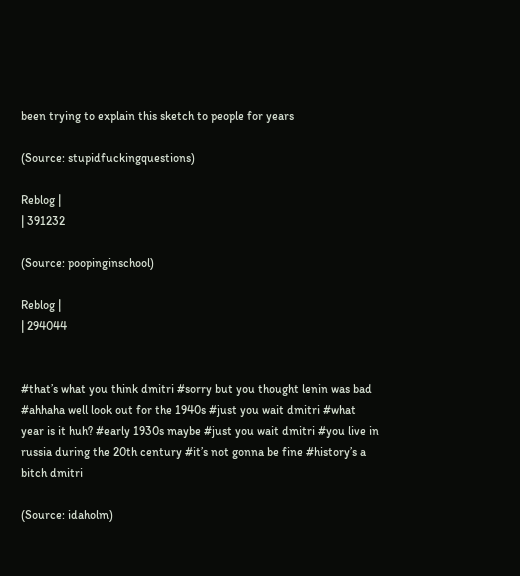been trying to explain this sketch to people for years

(Source: stupidfuckingquestions)

Reblog |
| 391232

(Source: poopinginschool)

Reblog |
| 294044


#that’s what you think dmitri #sorry but you thought lenin was bad #ahhaha well look out for the 1940s #just you wait dmitri #what year is it huh? #early 1930s maybe #just you wait dmitri #you live in russia during the 20th century #it’s not gonna be fine #history’s a bitch dmitri

(Source: idaholm)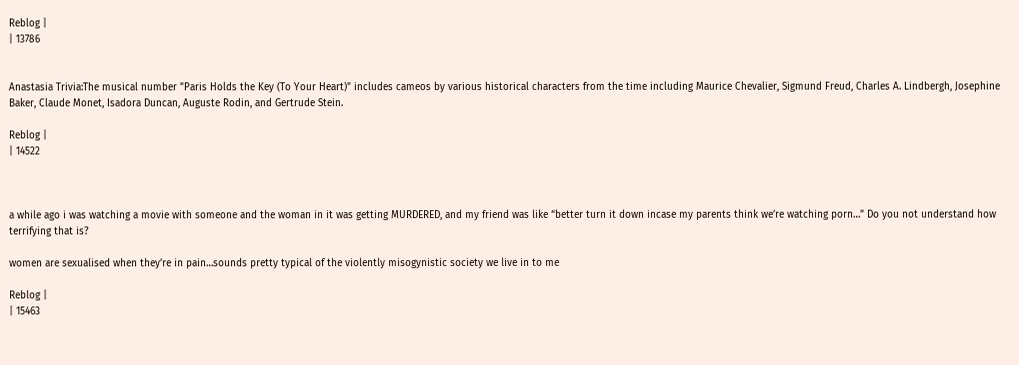Reblog |
| 13786


Anastasia Trivia:The musical number "Paris Holds the Key (To Your Heart)" includes cameos by various historical characters from the time including Maurice Chevalier, Sigmund Freud, Charles A. Lindbergh, Josephine Baker, Claude Monet, Isadora Duncan, Auguste Rodin, and Gertrude Stein.

Reblog |
| 14522



a while ago i was watching a movie with someone and the woman in it was getting MURDERED, and my friend was like “better turn it down incase my parents think we’re watching porn…” Do you not understand how terrifying that is?

women are sexualised when they’re in pain…sounds pretty typical of the violently misogynistic society we live in to me

Reblog |
| 15463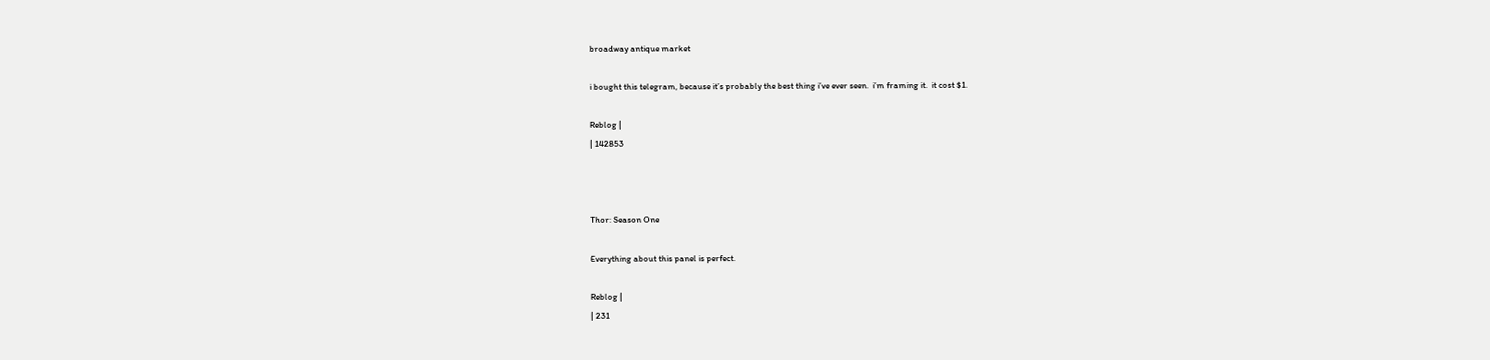broadway antique market

i bought this telegram, because it’s probably the best thing i’ve ever seen.  i’m framing it.  it cost $1.

Reblog |
| 142853



Thor: Season One

Everything about this panel is perfect.

Reblog |
| 231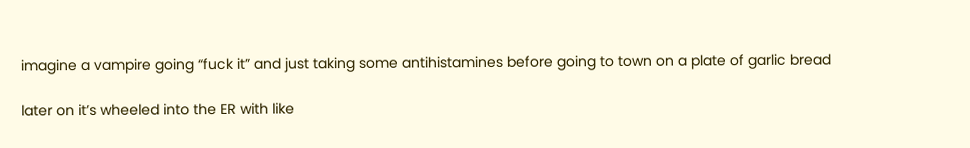imagine a vampire going “fuck it” and just taking some antihistamines before going to town on a plate of garlic bread

later on it’s wheeled into the ER with like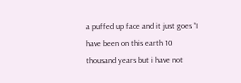a puffed up face and it just goes “I have been on this earth 10 thousand years but i have not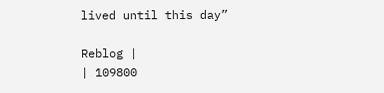lived until this day”

Reblog |
| 109800